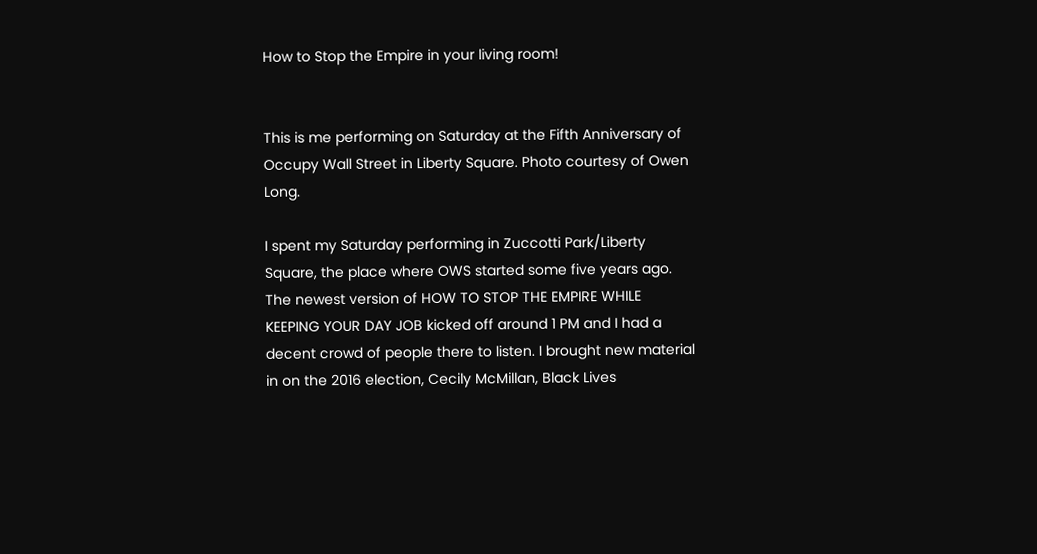How to Stop the Empire in your living room!


This is me performing on Saturday at the Fifth Anniversary of Occupy Wall Street in Liberty Square. Photo courtesy of Owen Long.

I spent my Saturday performing in Zuccotti Park/Liberty Square, the place where OWS started some five years ago. The newest version of HOW TO STOP THE EMPIRE WHILE KEEPING YOUR DAY JOB kicked off around 1 PM and I had a decent crowd of people there to listen. I brought new material in on the 2016 election, Cecily McMillan, Black Lives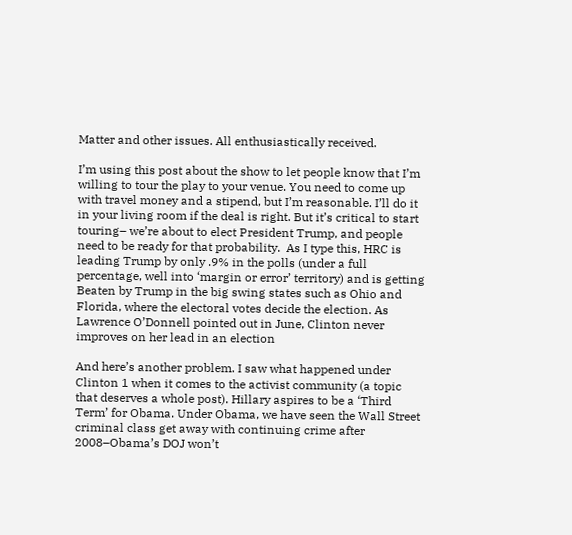Matter and other issues. All enthusiastically received.

I’m using this post about the show to let people know that I’m willing to tour the play to your venue. You need to come up with travel money and a stipend, but I’m reasonable. I’ll do it in your living room if the deal is right. But it’s critical to start touring– we’re about to elect President Trump, and people need to be ready for that probability.  As I type this, HRC is leading Trump by only .9% in the polls (under a full percentage, well into ‘margin or error’ territory) and is getting  Beaten by Trump in the big swing states such as Ohio and Florida, where the electoral votes decide the election. As Lawrence O’Donnell pointed out in June, Clinton never improves on her lead in an election

And here’s another problem. I saw what happened under Clinton 1 when it comes to the activist community (a topic that deserves a whole post). Hillary aspires to be a ‘Third Term’ for Obama. Under Obama, we have seen the Wall Street criminal class get away with continuing crime after 2008–Obama’s DOJ won’t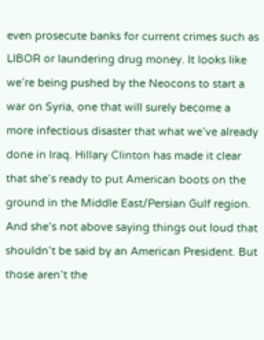even prosecute banks for current crimes such as LIBOR or laundering drug money. It looks like we’re being pushed by the Neocons to start a war on Syria, one that will surely become a more infectious disaster that what we’ve already done in Iraq. Hillary Clinton has made it clear that she’s ready to put American boots on the ground in the Middle East/Persian Gulf region. And she’s not above saying things out loud that shouldn’t be said by an American President. But those aren’t the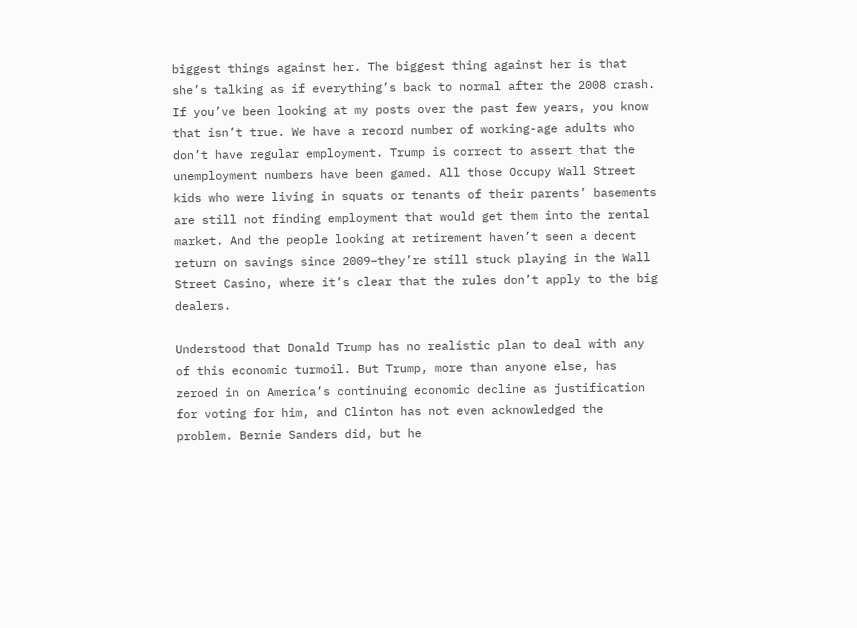biggest things against her. The biggest thing against her is that she’s talking as if everything’s back to normal after the 2008 crash. If you’ve been looking at my posts over the past few years, you know that isn’t true. We have a record number of working-age adults who don’t have regular employment. Trump is correct to assert that the unemployment numbers have been gamed. All those Occupy Wall Street kids who were living in squats or tenants of their parents’ basements are still not finding employment that would get them into the rental market. And the people looking at retirement haven’t seen a decent return on savings since 2009–they’re still stuck playing in the Wall Street Casino, where it’s clear that the rules don’t apply to the big dealers.

Understood that Donald Trump has no realistic plan to deal with any of this economic turmoil. But Trump, more than anyone else, has zeroed in on America’s continuing economic decline as justification for voting for him, and Clinton has not even acknowledged the problem. Bernie Sanders did, but he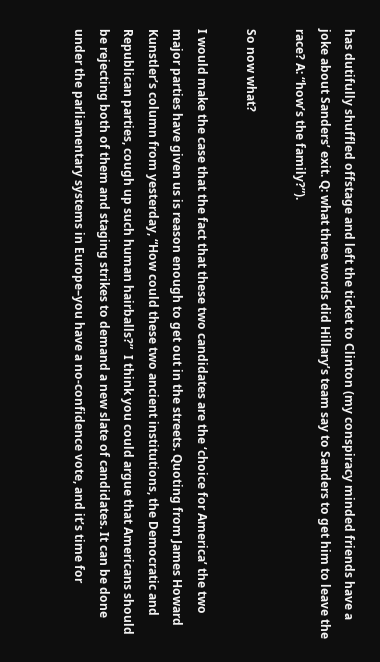has dutifully shuffled offstage and left the ticket to Clinton (my conspiracy minded friends have a joke about Sanders’ exit. Q: what three words did Hillary’s team say to Sanders to get him to leave the race? A: “how’s the family?”).

So now what?

I would make the case that the fact that these two candidates are the ‘choice for America’ the two major parties have given us is reason enough to get out in the streets. Quoting from James Howard Kunstler’s column from yesterday, “How could these two ancient institutions, the Democratic and Republican parties, cough up such human hairballs?”  I think you could argue that Americans should be rejecting both of them and staging strikes to demand a new slate of candidates. It can be done under the parliamentary systems in Europe–you have a no-confidence vote, and it’s time for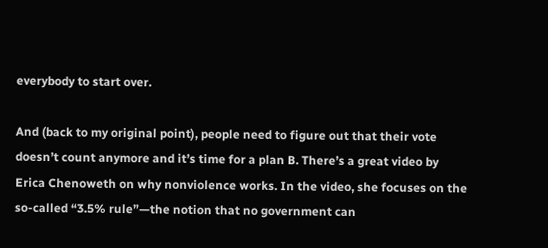everybody to start over.

And (back to my original point), people need to figure out that their vote doesn’t count anymore and it’s time for a plan B. There’s a great video by Erica Chenoweth on why nonviolence works. In the video, she focuses on the so-called “3.5% rule”—the notion that no government can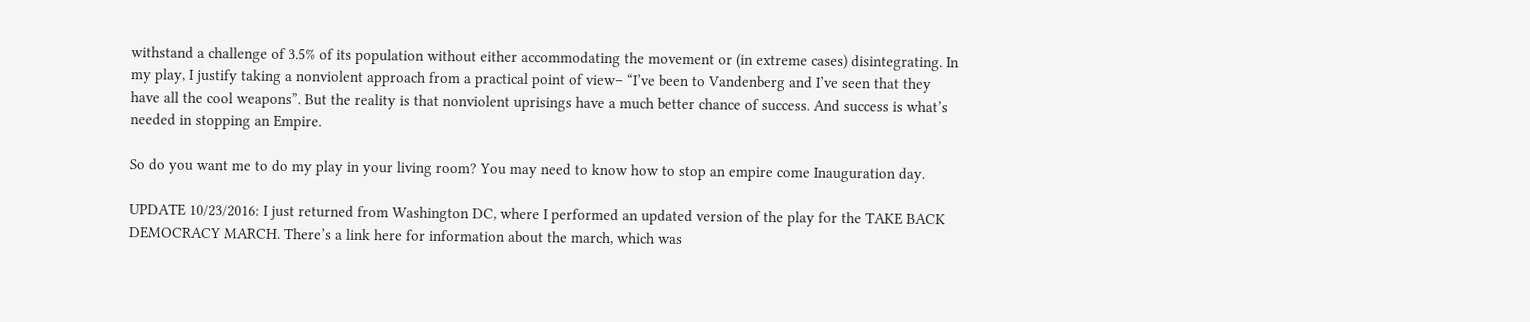withstand a challenge of 3.5% of its population without either accommodating the movement or (in extreme cases) disintegrating. In my play, I justify taking a nonviolent approach from a practical point of view– “I’ve been to Vandenberg and I’ve seen that they have all the cool weapons”. But the reality is that nonviolent uprisings have a much better chance of success. And success is what’s needed in stopping an Empire.

So do you want me to do my play in your living room? You may need to know how to stop an empire come Inauguration day.

UPDATE 10/23/2016: I just returned from Washington DC, where I performed an updated version of the play for the TAKE BACK DEMOCRACY MARCH. There’s a link here for information about the march, which was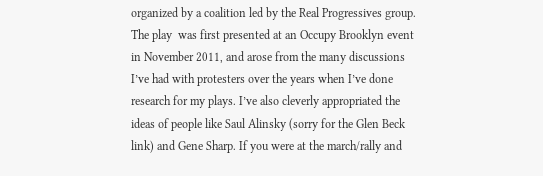organized by a coalition led by the Real Progressives group. The play  was first presented at an Occupy Brooklyn event in November 2011, and arose from the many discussions I’ve had with protesters over the years when I’ve done research for my plays. I’ve also cleverly appropriated the ideas of people like Saul Alinsky (sorry for the Glen Beck link) and Gene Sharp. If you were at the march/rally and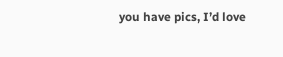you have pics, I’d love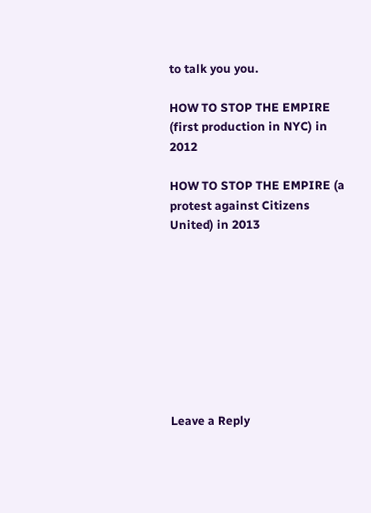to talk you you.

HOW TO STOP THE EMPIRE (first production in NYC) in 2012

HOW TO STOP THE EMPIRE (a protest against Citizens United) in 2013









Leave a Reply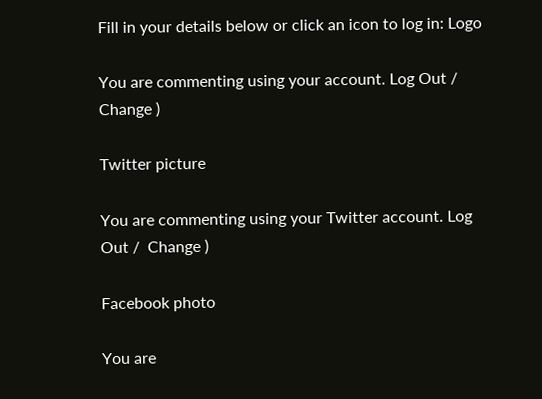Fill in your details below or click an icon to log in: Logo

You are commenting using your account. Log Out /  Change )

Twitter picture

You are commenting using your Twitter account. Log Out /  Change )

Facebook photo

You are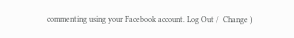commenting using your Facebook account. Log Out /  Change )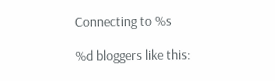Connecting to %s

%d bloggers like this: